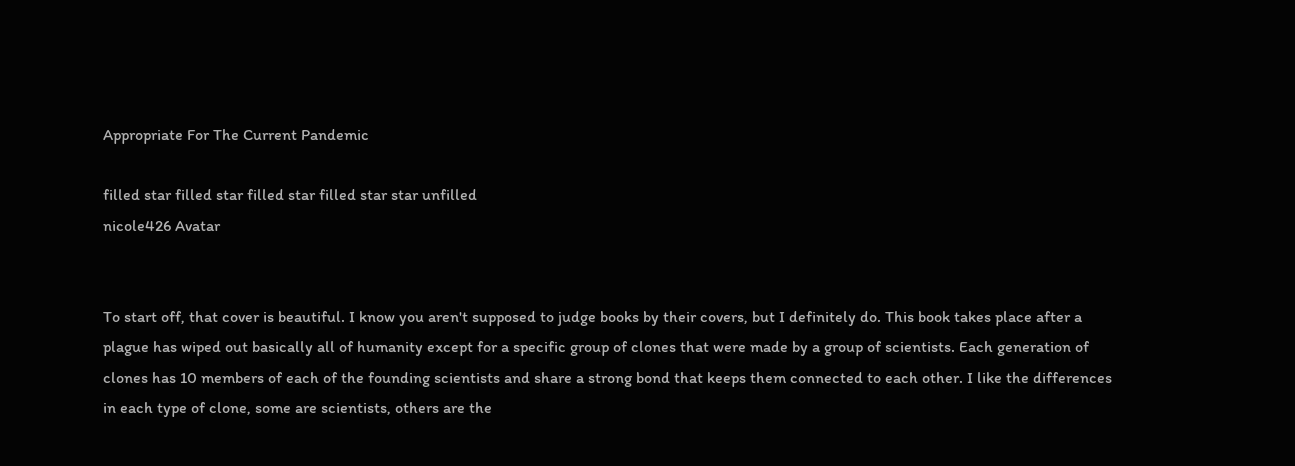Appropriate For The Current Pandemic

filled star filled star filled star filled star star unfilled
nicole426 Avatar


To start off, that cover is beautiful. I know you aren't supposed to judge books by their covers, but I definitely do. This book takes place after a plague has wiped out basically all of humanity except for a specific group of clones that were made by a group of scientists. Each generation of clones has 10 members of each of the founding scientists and share a strong bond that keeps them connected to each other. I like the differences in each type of clone, some are scientists, others are the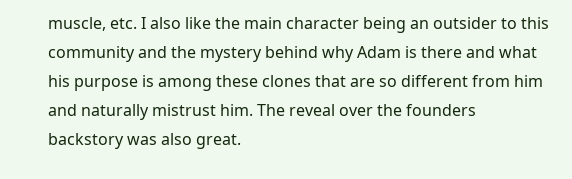muscle, etc. I also like the main character being an outsider to this community and the mystery behind why Adam is there and what his purpose is among these clones that are so different from him and naturally mistrust him. The reveal over the founders backstory was also great.